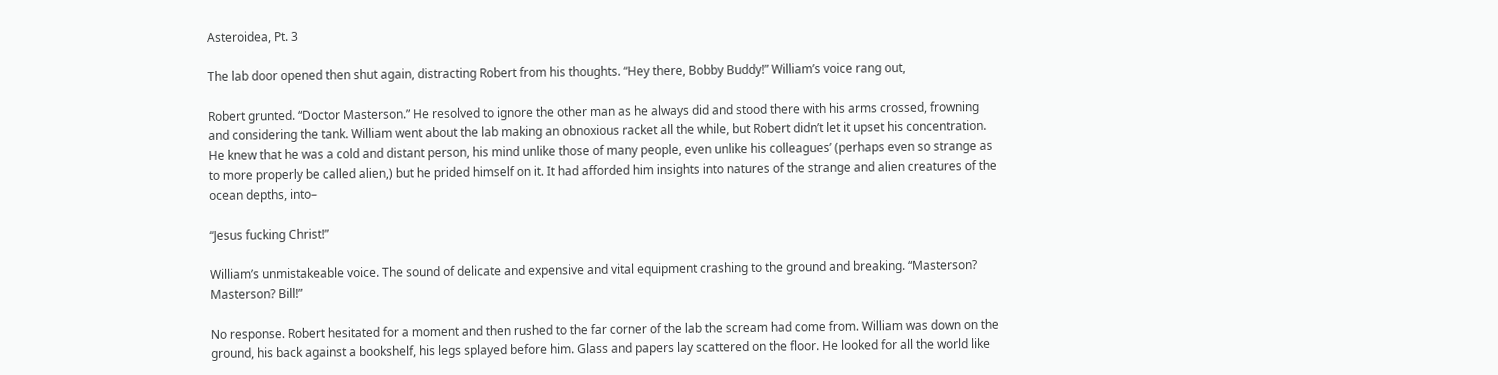Asteroidea, Pt. 3

The lab door opened then shut again, distracting Robert from his thoughts. “Hey there, Bobby Buddy!” William’s voice rang out,

Robert grunted. “Doctor Masterson.” He resolved to ignore the other man as he always did and stood there with his arms crossed, frowning and considering the tank. William went about the lab making an obnoxious racket all the while, but Robert didn’t let it upset his concentration. He knew that he was a cold and distant person, his mind unlike those of many people, even unlike his colleagues’ (perhaps even so strange as to more properly be called alien,) but he prided himself on it. It had afforded him insights into natures of the strange and alien creatures of the ocean depths, into–

“Jesus fucking Christ!”

William’s unmistakeable voice. The sound of delicate and expensive and vital equipment crashing to the ground and breaking. “Masterson? Masterson? Bill!”

No response. Robert hesitated for a moment and then rushed to the far corner of the lab the scream had come from. William was down on the ground, his back against a bookshelf, his legs splayed before him. Glass and papers lay scattered on the floor. He looked for all the world like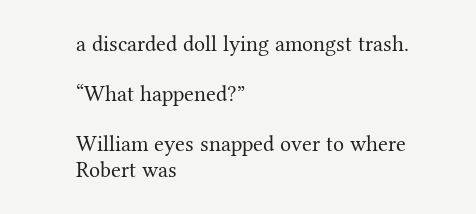a discarded doll lying amongst trash.

“What happened?”

William eyes snapped over to where Robert was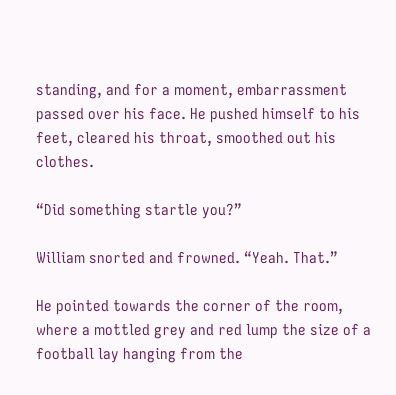standing, and for a moment, embarrassment passed over his face. He pushed himself to his feet, cleared his throat, smoothed out his clothes.

“Did something startle you?”

William snorted and frowned. “Yeah. That.”

He pointed towards the corner of the room, where a mottled grey and red lump the size of a football lay hanging from the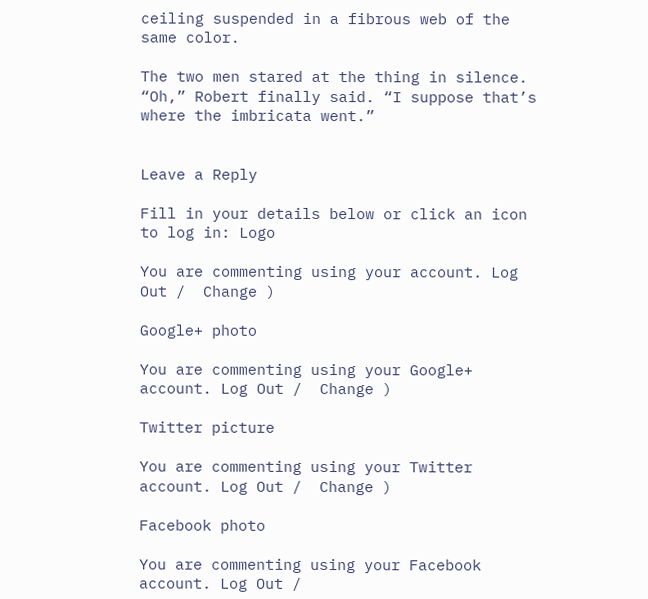ceiling suspended in a fibrous web of the same color.

The two men stared at the thing in silence. “Oh,” Robert finally said. “I suppose that’s where the imbricata went.”


Leave a Reply

Fill in your details below or click an icon to log in: Logo

You are commenting using your account. Log Out /  Change )

Google+ photo

You are commenting using your Google+ account. Log Out /  Change )

Twitter picture

You are commenting using your Twitter account. Log Out /  Change )

Facebook photo

You are commenting using your Facebook account. Log Out /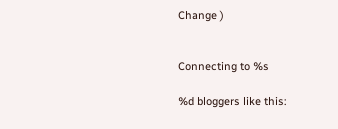Change )


Connecting to %s

%d bloggers like this: